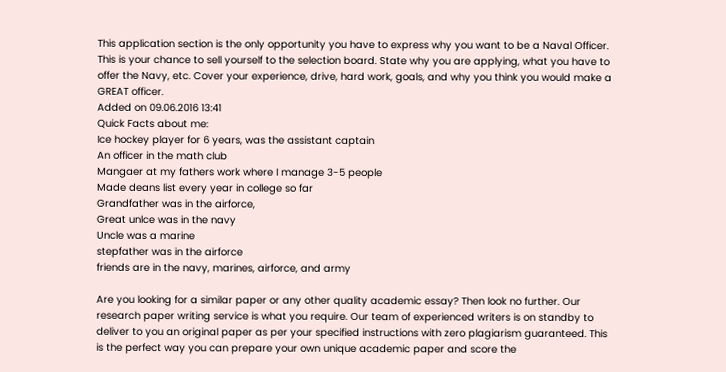This application section is the only opportunity you have to express why you want to be a Naval Officer. This is your chance to sell yourself to the selection board. State why you are applying, what you have to offer the Navy, etc. Cover your experience, drive, hard work, goals, and why you think you would make a GREAT officer.
Added on 09.06.2016 13:41
Quick Facts about me:
Ice hockey player for 6 years, was the assistant captain
An officer in the math club
Mangaer at my fathers work where I manage 3-5 people
Made deans list every year in college so far
Grandfather was in the airforce,
Great unlce was in the navy
Uncle was a marine
stepfather was in the airforce
friends are in the navy, marines, airforce, and army

Are you looking for a similar paper or any other quality academic essay? Then look no further. Our research paper writing service is what you require. Our team of experienced writers is on standby to deliver to you an original paper as per your specified instructions with zero plagiarism guaranteed. This is the perfect way you can prepare your own unique academic paper and score the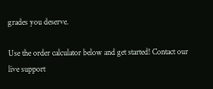grades you deserve.

Use the order calculator below and get started! Contact our live support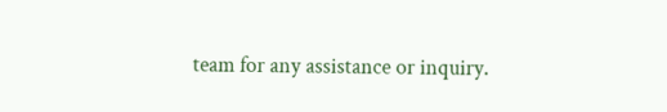team for any assistance or inquiry.